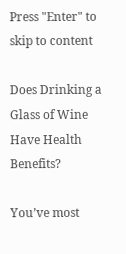Press "Enter" to skip to content

Does Drinking a Glass of Wine Have Health Benefits?

You’ve most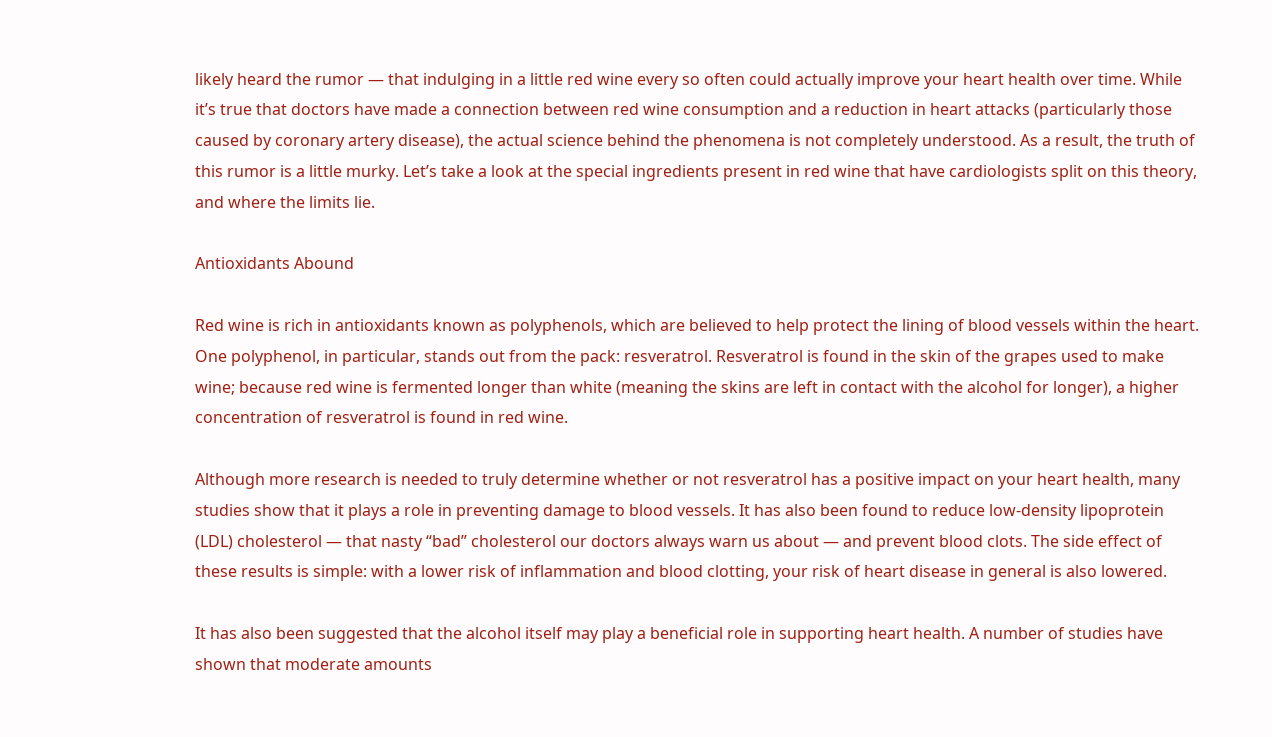likely heard the rumor — that indulging in a little red wine every so often could actually improve your heart health over time. While it’s true that doctors have made a connection between red wine consumption and a reduction in heart attacks (particularly those caused by coronary artery disease), the actual science behind the phenomena is not completely understood. As a result, the truth of this rumor is a little murky. Let’s take a look at the special ingredients present in red wine that have cardiologists split on this theory, and where the limits lie.

Antioxidants Abound

Red wine is rich in antioxidants known as polyphenols, which are believed to help protect the lining of blood vessels within the heart. One polyphenol, in particular, stands out from the pack: resveratrol. Resveratrol is found in the skin of the grapes used to make wine; because red wine is fermented longer than white (meaning the skins are left in contact with the alcohol for longer), a higher concentration of resveratrol is found in red wine.

Although more research is needed to truly determine whether or not resveratrol has a positive impact on your heart health, many studies show that it plays a role in preventing damage to blood vessels. It has also been found to reduce low-density lipoprotein (LDL) cholesterol — that nasty “bad” cholesterol our doctors always warn us about — and prevent blood clots. The side effect of these results is simple: with a lower risk of inflammation and blood clotting, your risk of heart disease in general is also lowered.

It has also been suggested that the alcohol itself may play a beneficial role in supporting heart health. A number of studies have shown that moderate amounts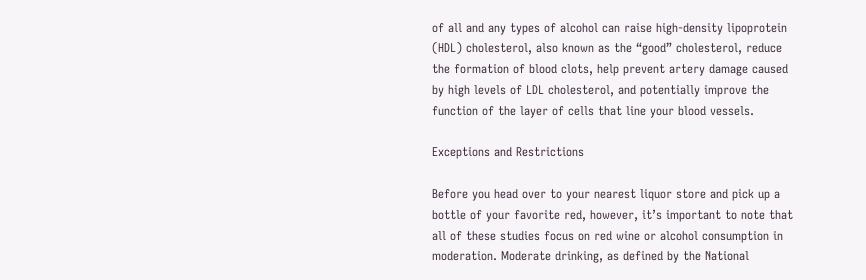of all and any types of alcohol can raise high-density lipoprotein (HDL) cholesterol, also known as the “good” cholesterol, reduce the formation of blood clots, help prevent artery damage caused by high levels of LDL cholesterol, and potentially improve the function of the layer of cells that line your blood vessels.

Exceptions and Restrictions

Before you head over to your nearest liquor store and pick up a bottle of your favorite red, however, it’s important to note that all of these studies focus on red wine or alcohol consumption in moderation. Moderate drinking, as defined by the National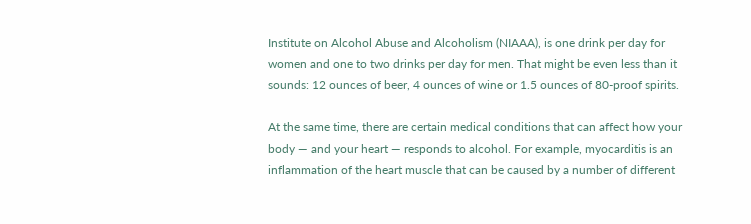Institute on Alcohol Abuse and Alcoholism (NIAAA), is one drink per day for women and one to two drinks per day for men. That might be even less than it sounds: 12 ounces of beer, 4 ounces of wine or 1.5 ounces of 80-proof spirits.

At the same time, there are certain medical conditions that can affect how your body — and your heart — responds to alcohol. For example, myocarditis is an inflammation of the heart muscle that can be caused by a number of different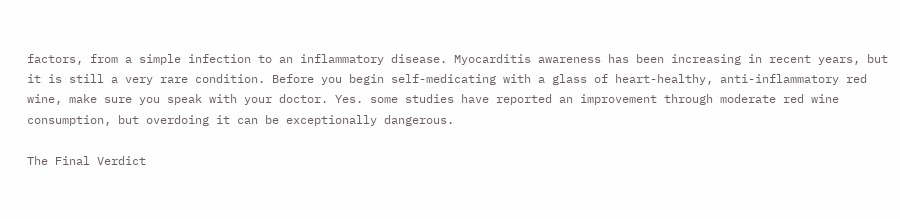factors, from a simple infection to an inflammatory disease. Myocarditis awareness has been increasing in recent years, but it is still a very rare condition. Before you begin self-medicating with a glass of heart-healthy, anti-inflammatory red wine, make sure you speak with your doctor. Yes. some studies have reported an improvement through moderate red wine consumption, but overdoing it can be exceptionally dangerous.

The Final Verdict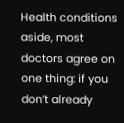Health conditions aside, most doctors agree on one thing: if you don’t already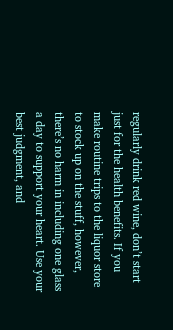regularly drink red wine, don’t start just for the health benefits. If you make routine trips to the liquor store to stock up on the stuff, however, there’s no harm in including one glass a day to support your heart. Use your best judgment, and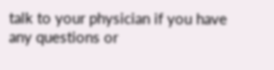talk to your physician if you have any questions or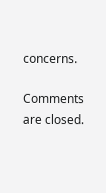concerns.

Comments are closed.